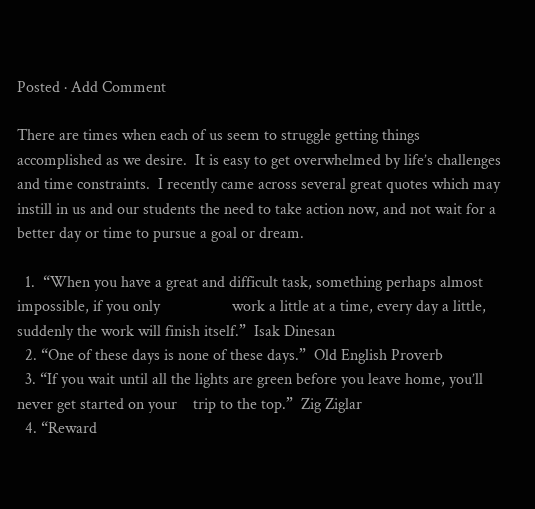Posted · Add Comment

There are times when each of us seem to struggle getting things accomplished as we desire.  It is easy to get overwhelmed by life’s challenges and time constraints.  I recently came across several great quotes which may instill in us and our students the need to take action now, and not wait for a better day or time to pursue a goal or dream.

  1.  “When you have a great and difficult task, something perhaps almost impossible, if you only                  work a little at a time, every day a little, suddenly the work will finish itself.”  Isak Dinesan
  2. “One of these days is none of these days.”  Old English Proverb
  3. “If you wait until all the lights are green before you leave home, you’ll never get started on your    trip to the top.”  Zig Ziglar
  4. “Reward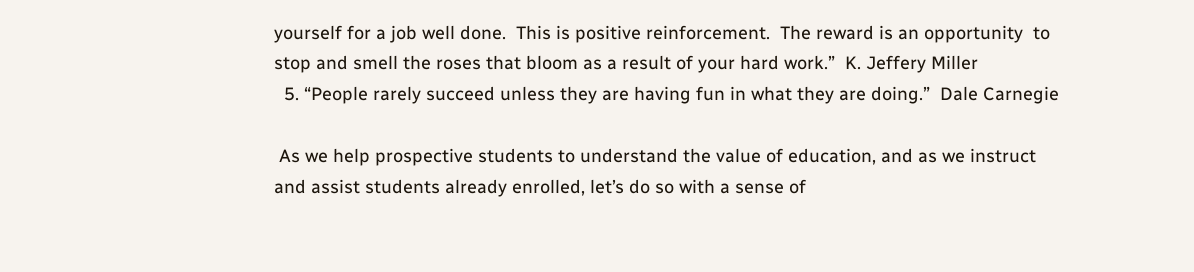yourself for a job well done.  This is positive reinforcement.  The reward is an opportunity  to stop and smell the roses that bloom as a result of your hard work.”  K. Jeffery Miller
  5. “People rarely succeed unless they are having fun in what they are doing.”  Dale Carnegie

 As we help prospective students to understand the value of education, and as we instruct and assist students already enrolled, let’s do so with a sense of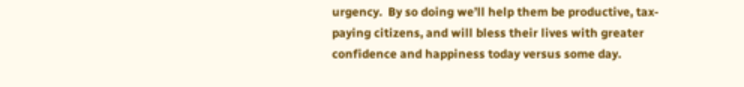urgency.  By so doing we’ll help them be productive, tax-paying citizens, and will bless their lives with greater confidence and happiness today versus some day.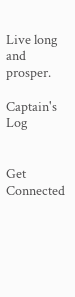Live long and prosper.

Captain's Log


Get Connected